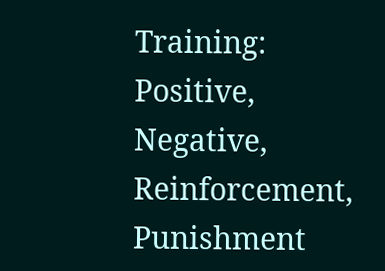Training: Positive, Negative, Reinforcement, Punishment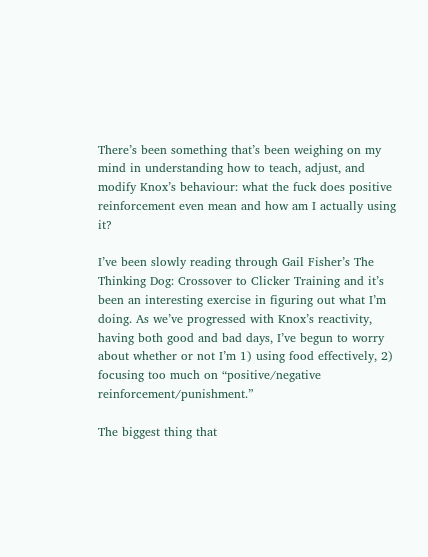There’s been something that’s been weighing on my mind in understanding how to teach, adjust, and modify Knox’s behaviour: what the fuck does positive reinforcement even mean and how am I actually using it?

I’ve been slowly reading through Gail Fisher’s The Thinking Dog: Crossover to Clicker Training and it’s been an interesting exercise in figuring out what I’m doing. As we’ve progressed with Knox’s reactivity, having both good and bad days, I’ve begun to worry about whether or not I’m 1) using food effectively, 2) focusing too much on “positive/negative reinforcement/punishment.”

The biggest thing that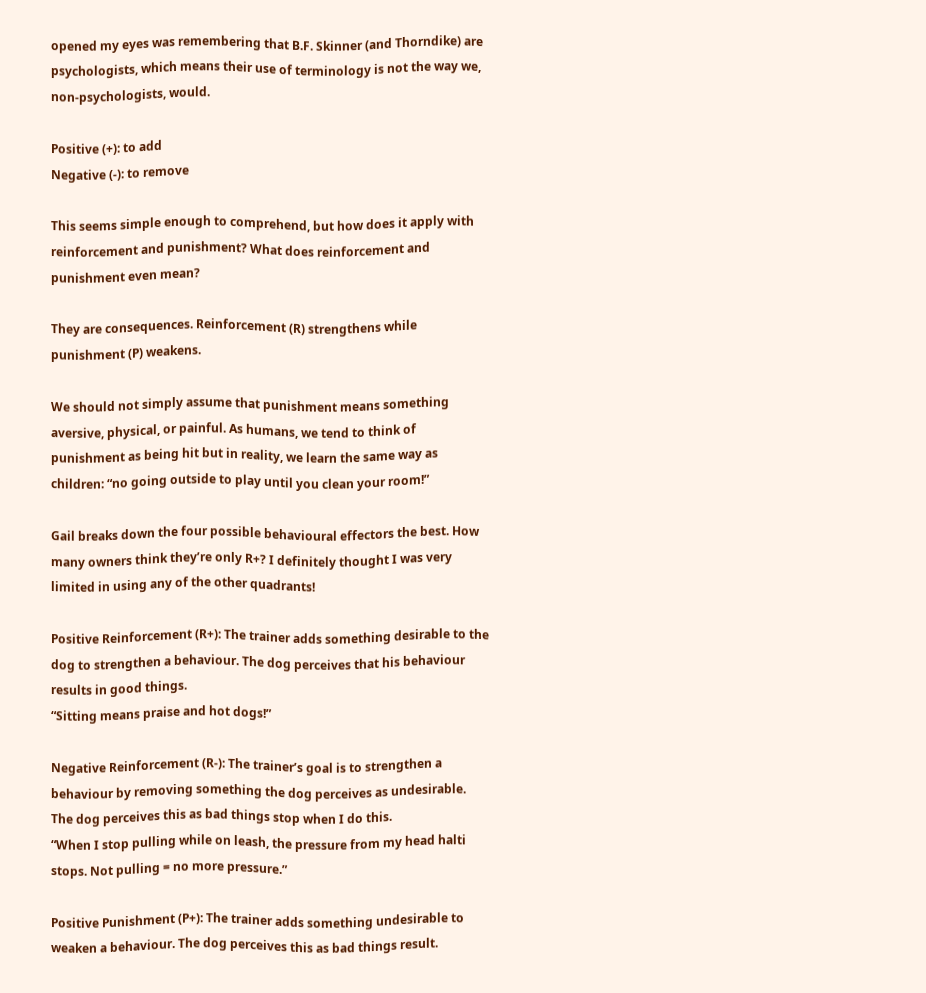opened my eyes was remembering that B.F. Skinner (and Thorndike) are psychologists, which means their use of terminology is not the way we, non-psychologists, would.

Positive (+): to add
Negative (-): to remove

This seems simple enough to comprehend, but how does it apply with reinforcement and punishment? What does reinforcement and punishment even mean?

They are consequences. Reinforcement (R) strengthens while punishment (P) weakens.

We should not simply assume that punishment means something aversive, physical, or painful. As humans, we tend to think of punishment as being hit but in reality, we learn the same way as children: “no going outside to play until you clean your room!”

Gail breaks down the four possible behavioural effectors the best. How many owners think they’re only R+? I definitely thought I was very limited in using any of the other quadrants!

Positive Reinforcement (R+): The trainer adds something desirable to the dog to strengthen a behaviour. The dog perceives that his behaviour results in good things.
“Sitting means praise and hot dogs!”

Negative Reinforcement (R-): The trainer’s goal is to strengthen a behaviour by removing something the dog perceives as undesirable. The dog perceives this as bad things stop when I do this.
“When I stop pulling while on leash, the pressure from my head halti stops. Not pulling = no more pressure.”

Positive Punishment (P+): The trainer adds something undesirable to weaken a behaviour. The dog perceives this as bad things result.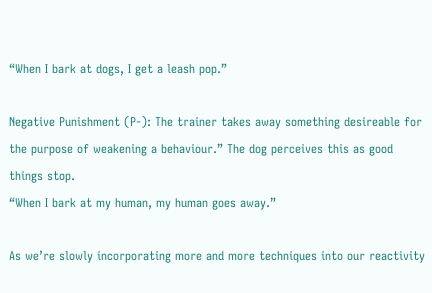“When I bark at dogs, I get a leash pop.”

Negative Punishment (P-): The trainer takes away something desireable for the purpose of weakening a behaviour.” The dog perceives this as good things stop.
“When I bark at my human, my human goes away.”

As we’re slowly incorporating more and more techniques into our reactivity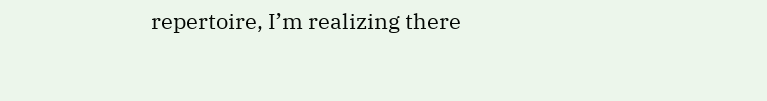repertoire, I’m realizing there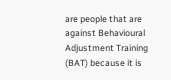are people that are against Behavioural Adjustment Training (BAT) because it is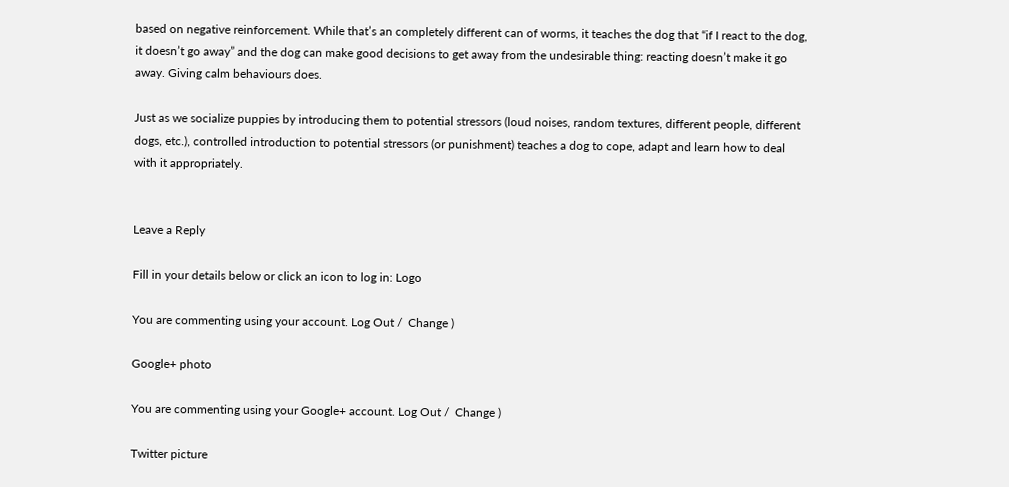based on negative reinforcement. While that’s an completely different can of worms, it teaches the dog that “if I react to the dog, it doesn’t go away” and the dog can make good decisions to get away from the undesirable thing: reacting doesn’t make it go away. Giving calm behaviours does.

Just as we socialize puppies by introducing them to potential stressors (loud noises, random textures, different people, different dogs, etc.), controlled introduction to potential stressors (or punishment) teaches a dog to cope, adapt and learn how to deal with it appropriately.


Leave a Reply

Fill in your details below or click an icon to log in: Logo

You are commenting using your account. Log Out /  Change )

Google+ photo

You are commenting using your Google+ account. Log Out /  Change )

Twitter picture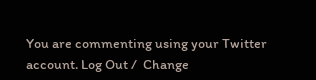You are commenting using your Twitter account. Log Out /  Change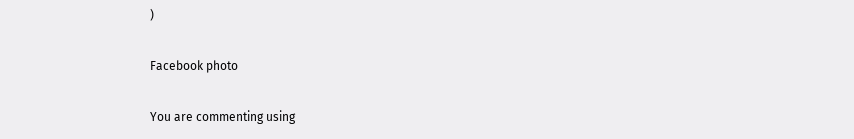)

Facebook photo

You are commenting using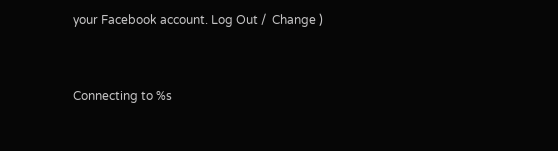your Facebook account. Log Out /  Change )


Connecting to %s